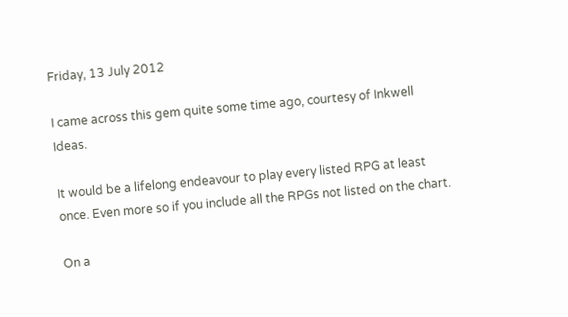Friday, 13 July 2012

I came across this gem quite some time ago, courtesy of Inkwell Ideas.

It would be a lifelong endeavour to play every listed RPG at least once. Even more so if you include all the RPGs not listed on the chart.

On a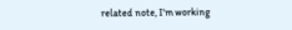related note, I'm working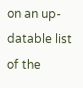on an up-datable list of the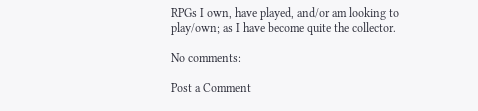RPGs I own, have played, and/or am looking to play/own; as I have become quite the collector.

No comments:

Post a Comment